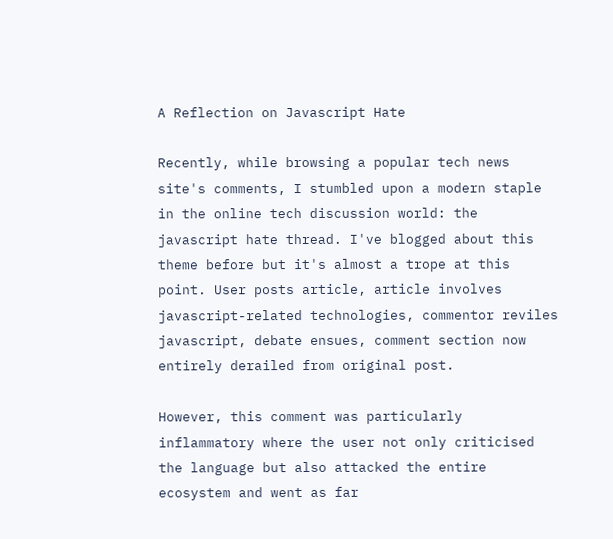A Reflection on Javascript Hate

Recently, while browsing a popular tech news site's comments, I stumbled upon a modern staple in the online tech discussion world: the javascript hate thread. I've blogged about this theme before but it's almost a trope at this point. User posts article, article involves javascript-related technologies, commentor reviles javascript, debate ensues, comment section now entirely derailed from original post.

However, this comment was particularly inflammatory where the user not only criticised the language but also attacked the entire ecosystem and went as far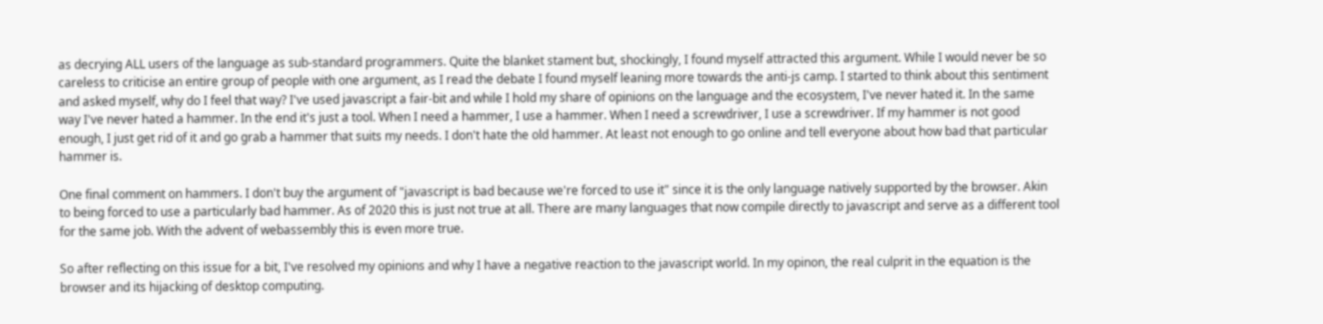as decrying ALL users of the language as sub-standard programmers. Quite the blanket stament but, shockingly, I found myself attracted this argument. While I would never be so careless to criticise an entire group of people with one argument, as I read the debate I found myself leaning more towards the anti-js camp. I started to think about this sentiment and asked myself, why do I feel that way? I've used javascript a fair-bit and while I hold my share of opinions on the language and the ecosystem, I've never hated it. In the same way I've never hated a hammer. In the end it's just a tool. When I need a hammer, I use a hammer. When I need a screwdriver, I use a screwdriver. If my hammer is not good enough, I just get rid of it and go grab a hammer that suits my needs. I don't hate the old hammer. At least not enough to go online and tell everyone about how bad that particular hammer is.

One final comment on hammers. I don't buy the argument of "javascript is bad because we're forced to use it" since it is the only language natively supported by the browser. Akin to being forced to use a particularly bad hammer. As of 2020 this is just not true at all. There are many languages that now compile directly to javascript and serve as a different tool for the same job. With the advent of webassembly this is even more true.

So after reflecting on this issue for a bit, I've resolved my opinions and why I have a negative reaction to the javascript world. In my opinon, the real culprit in the equation is the browser and its hijacking of desktop computing.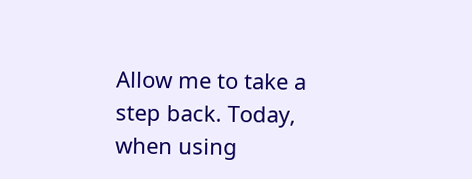Allow me to take a step back. Today, when using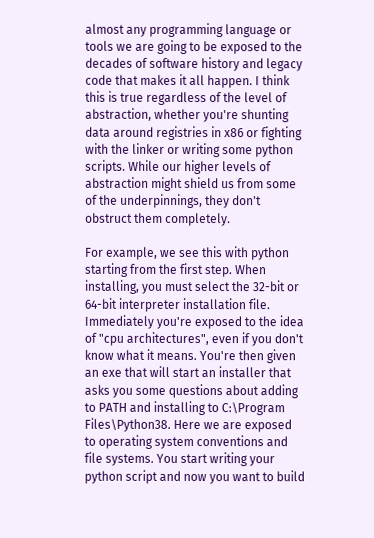almost any programming language or tools we are going to be exposed to the decades of software history and legacy code that makes it all happen. I think this is true regardless of the level of abstraction, whether you're shunting data around registries in x86 or fighting with the linker or writing some python scripts. While our higher levels of abstraction might shield us from some of the underpinnings, they don't obstruct them completely.

For example, we see this with python starting from the first step. When installing, you must select the 32-bit or 64-bit interpreter installation file. Immediately you're exposed to the idea of "cpu architectures", even if you don't know what it means. You're then given an exe that will start an installer that asks you some questions about adding to PATH and installing to C:\Program Files\Python38. Here we are exposed to operating system conventions and file systems. You start writing your python script and now you want to build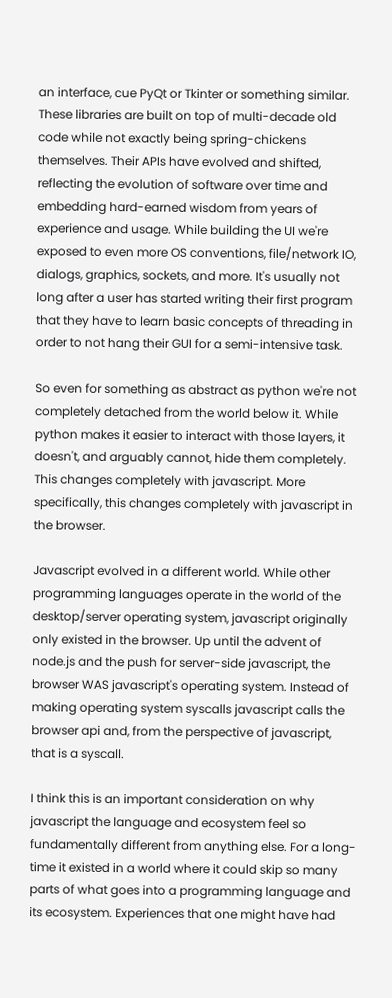an interface, cue PyQt or Tkinter or something similar. These libraries are built on top of multi-decade old code while not exactly being spring-chickens themselves. Their APIs have evolved and shifted, reflecting the evolution of software over time and embedding hard-earned wisdom from years of experience and usage. While building the UI we're exposed to even more OS conventions, file/network IO, dialogs, graphics, sockets, and more. It's usually not long after a user has started writing their first program that they have to learn basic concepts of threading in order to not hang their GUI for a semi-intensive task.

So even for something as abstract as python we're not completely detached from the world below it. While python makes it easier to interact with those layers, it doesn't, and arguably cannot, hide them completely. This changes completely with javascript. More specifically, this changes completely with javascript in the browser.

Javascript evolved in a different world. While other programming languages operate in the world of the desktop/server operating system, javascript originally only existed in the browser. Up until the advent of node.js and the push for server-side javascript, the browser WAS javascript's operating system. Instead of making operating system syscalls javascript calls the browser api and, from the perspective of javascript, that is a syscall.

I think this is an important consideration on why javascript the language and ecosystem feel so fundamentally different from anything else. For a long-time it existed in a world where it could skip so many parts of what goes into a programming language and its ecosystem. Experiences that one might have had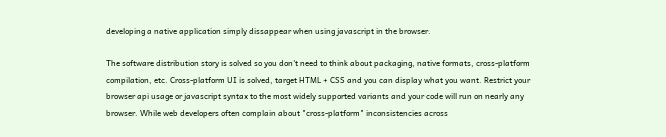developing a native application simply dissappear when using javascript in the browser.

The software distribution story is solved so you don't need to think about packaging, native formats, cross-platform compilation, etc. Cross-platform UI is solved, target HTML + CSS and you can display what you want. Restrict your browser api usage or javascript syntax to the most widely supported variants and your code will run on nearly any browser. While web developers often complain about "cross-platform" inconsistencies across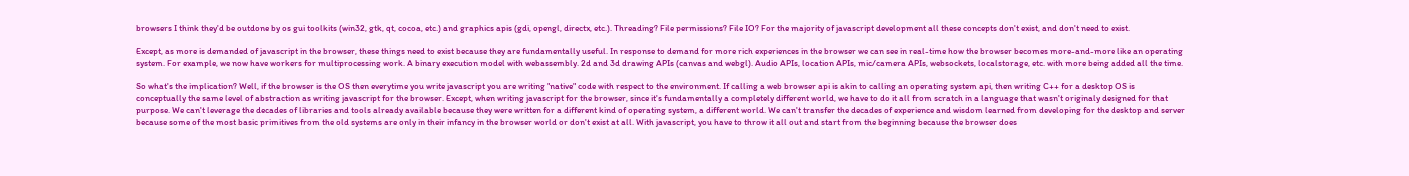browsers I think they'd be outdone by os gui toolkits (win32, gtk, qt, cocoa, etc.) and graphics apis (gdi, opengl, directx, etc.). Threading? File permissions? File IO? For the majority of javascript development all these concepts don't exist, and don't need to exist.

Except, as more is demanded of javascript in the browser, these things need to exist because they are fundamentally useful. In response to demand for more rich experiences in the browser we can see in real-time how the browser becomes more-and-more like an operating system. For example, we now have workers for multiprocessing work. A binary execution model with webassembly. 2d and 3d drawing APIs (canvas and webgl). Audio APIs, location APIs, mic/camera APIs, websockets, localstorage, etc. with more being added all the time.

So what's the implication? Well, if the browser is the OS then everytime you write javascript you are writing "native" code with respect to the environment. If calling a web browser api is akin to calling an operating system api, then writing C++ for a desktop OS is conceptually the same level of abstraction as writing javascript for the browser. Except, when writing javascript for the browser, since it's fundamentally a completely different world, we have to do it all from scratch in a language that wasn't originaly designed for that purpose. We can't leverage the decades of libraries and tools already available because they were written for a different kind of operating system, a different world. We can't transfer the decades of experience and wisdom learned from developing for the desktop and server because some of the most basic primitives from the old systems are only in their infancy in the browser world or don't exist at all. With javascript, you have to throw it all out and start from the beginning because the browser does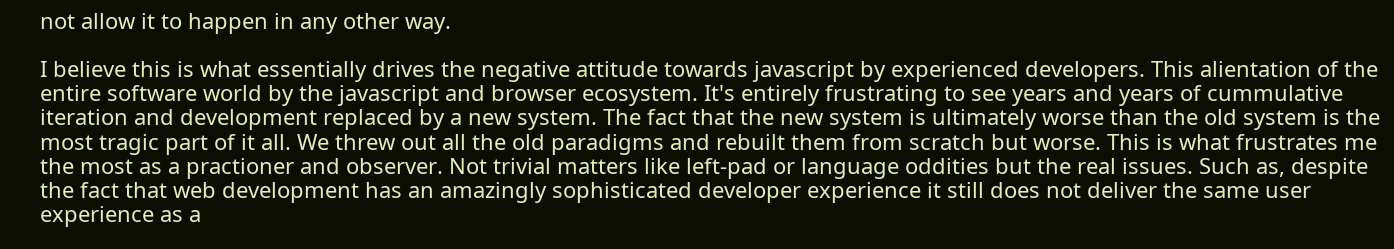not allow it to happen in any other way.

I believe this is what essentially drives the negative attitude towards javascript by experienced developers. This alientation of the entire software world by the javascript and browser ecosystem. It's entirely frustrating to see years and years of cummulative iteration and development replaced by a new system. The fact that the new system is ultimately worse than the old system is the most tragic part of it all. We threw out all the old paradigms and rebuilt them from scratch but worse. This is what frustrates me the most as a practioner and observer. Not trivial matters like left-pad or language oddities but the real issues. Such as, despite the fact that web development has an amazingly sophisticated developer experience it still does not deliver the same user experience as a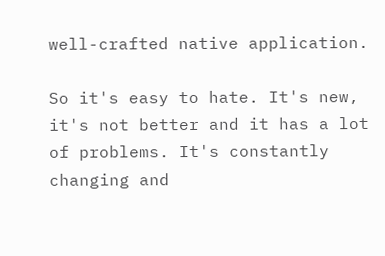well-crafted native application.

So it's easy to hate. It's new, it's not better and it has a lot of problems. It's constantly changing and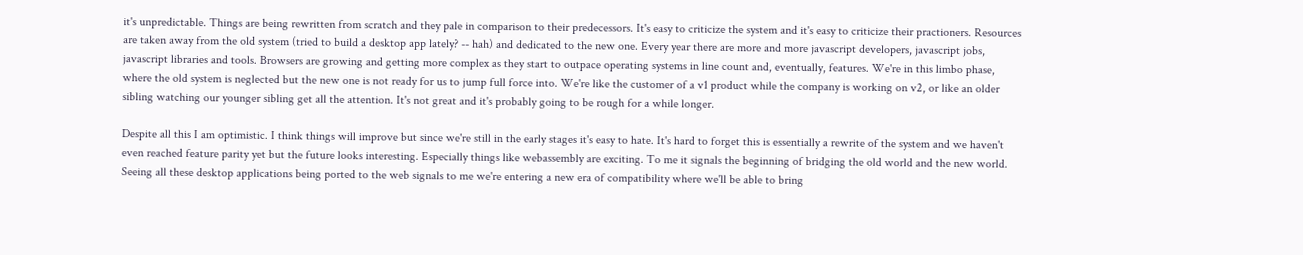it's unpredictable. Things are being rewritten from scratch and they pale in comparison to their predecessors. It's easy to criticize the system and it's easy to criticize their practioners. Resources are taken away from the old system (tried to build a desktop app lately? -- hah) and dedicated to the new one. Every year there are more and more javascript developers, javascript jobs, javascript libraries and tools. Browsers are growing and getting more complex as they start to outpace operating systems in line count and, eventually, features. We're in this limbo phase, where the old system is neglected but the new one is not ready for us to jump full force into. We're like the customer of a v1 product while the company is working on v2, or like an older sibling watching our younger sibling get all the attention. It's not great and it's probably going to be rough for a while longer.

Despite all this I am optimistic. I think things will improve but since we're still in the early stages it's easy to hate. It's hard to forget this is essentially a rewrite of the system and we haven't even reached feature parity yet but the future looks interesting. Especially things like webassembly are exciting. To me it signals the beginning of bridging the old world and the new world. Seeing all these desktop applications being ported to the web signals to me we're entering a new era of compatibility where we'll be able to bring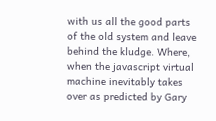with us all the good parts of the old system and leave behind the kludge. Where, when the javascript virtual machine inevitably takes over as predicted by Gary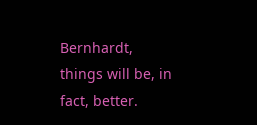Bernhardt, things will be, in fact, better.